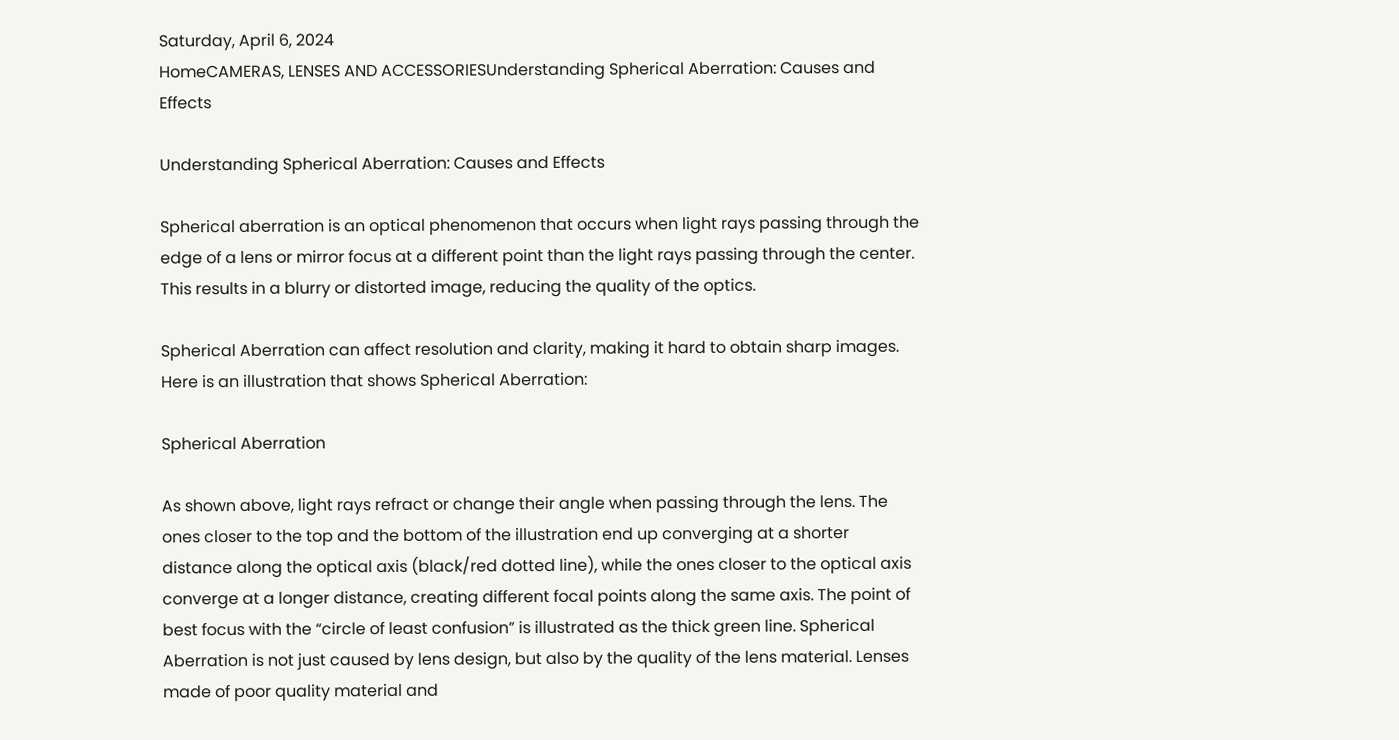Saturday, April 6, 2024
HomeCAMERAS, LENSES AND ACCESSORIESUnderstanding Spherical Aberration: Causes and Effects

Understanding Spherical Aberration: Causes and Effects

Spherical aberration is an optical phenomenon that occurs when light rays passing through the edge of a lens or mirror focus at a different point than the light rays passing through the center. This results in a blurry or distorted image, reducing the quality of the optics.

Spherical Aberration can affect resolution and clarity, making it hard to obtain sharp images. Here is an illustration that shows Spherical Aberration:

Spherical Aberration

As shown above, light rays refract or change their angle when passing through the lens. The ones closer to the top and the bottom of the illustration end up converging at a shorter distance along the optical axis (black/red dotted line), while the ones closer to the optical axis converge at a longer distance, creating different focal points along the same axis. The point of best focus with the “circle of least confusion” is illustrated as the thick green line. Spherical Aberration is not just caused by lens design, but also by the quality of the lens material. Lenses made of poor quality material and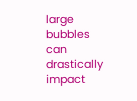large bubbles can drastically impact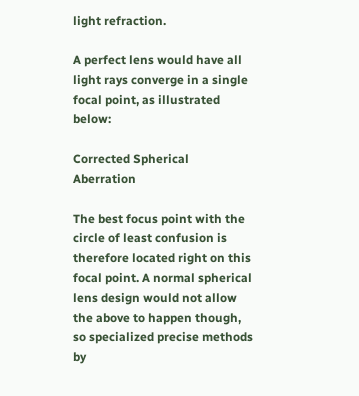light refraction.

A perfect lens would have all light rays converge in a single focal point, as illustrated below:

Corrected Spherical Aberration

The best focus point with the circle of least confusion is therefore located right on this focal point. A normal spherical lens design would not allow the above to happen though, so specialized precise methods by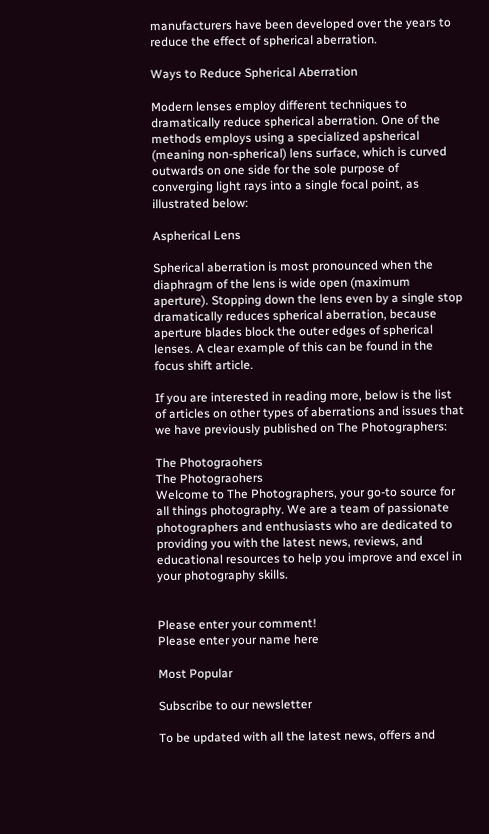manufacturers have been developed over the years to reduce the effect of spherical aberration.

Ways to Reduce Spherical Aberration

Modern lenses employ different techniques to dramatically reduce spherical aberration. One of the methods employs using a specialized apsherical (meaning non-spherical) lens surface, which is curved outwards on one side for the sole purpose of converging light rays into a single focal point, as illustrated below:

Aspherical Lens

Spherical aberration is most pronounced when the diaphragm of the lens is wide open (maximum aperture). Stopping down the lens even by a single stop dramatically reduces spherical aberration, because aperture blades block the outer edges of spherical lenses. A clear example of this can be found in the focus shift article.

If you are interested in reading more, below is the list of articles on other types of aberrations and issues that we have previously published on The Photographers:

The Photograohers
The Photograohers
Welcome to The Photographers, your go-to source for all things photography. We are a team of passionate photographers and enthusiasts who are dedicated to providing you with the latest news, reviews, and educational resources to help you improve and excel in your photography skills.


Please enter your comment!
Please enter your name here

Most Popular

Subscribe to our newsletter

To be updated with all the latest news, offers and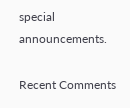special announcements.

Recent Comments